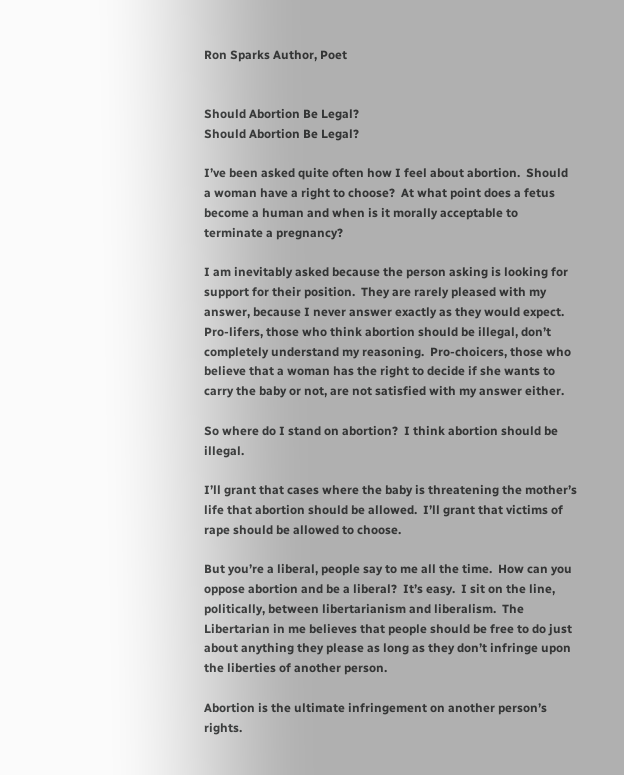Ron Sparks Author, Poet


Should Abortion Be Legal?
Should Abortion Be Legal?

I’ve been asked quite often how I feel about abortion.  Should a woman have a right to choose?  At what point does a fetus become a human and when is it morally acceptable to terminate a pregnancy?

I am inevitably asked because the person asking is looking for support for their position.  They are rarely pleased with my answer, because I never answer exactly as they would expect.  Pro-lifers, those who think abortion should be illegal, don’t completely understand my reasoning.  Pro-choicers, those who believe that a woman has the right to decide if she wants to carry the baby or not, are not satisfied with my answer either.

So where do I stand on abortion?  I think abortion should be illegal.

I’ll grant that cases where the baby is threatening the mother’s life that abortion should be allowed.  I’ll grant that victims of rape should be allowed to choose.

But you’re a liberal, people say to me all the time.  How can you oppose abortion and be a liberal?  It’s easy.  I sit on the line, politically, between libertarianism and liberalism.  The Libertarian in me believes that people should be free to do just about anything they please as long as they don’t infringe upon the liberties of another person.

Abortion is the ultimate infringement on another person’s rights.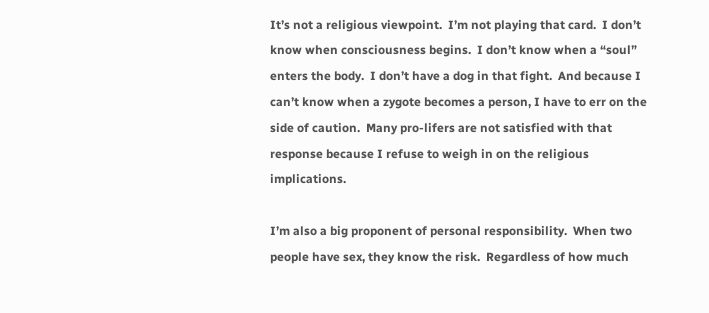It’s not a religious viewpoint.  I’m not playing that card.  I don’t know when consciousness begins.  I don’t know when a “soul” enters the body.  I don’t have a dog in that fight.  And because I can’t know when a zygote becomes a person, I have to err on the side of caution.  Many pro-lifers are not satisfied with that response because I refuse to weigh in on the religious implications.

I’m also a big proponent of personal responsibility.  When two people have sex, they know the risk.  Regardless of how much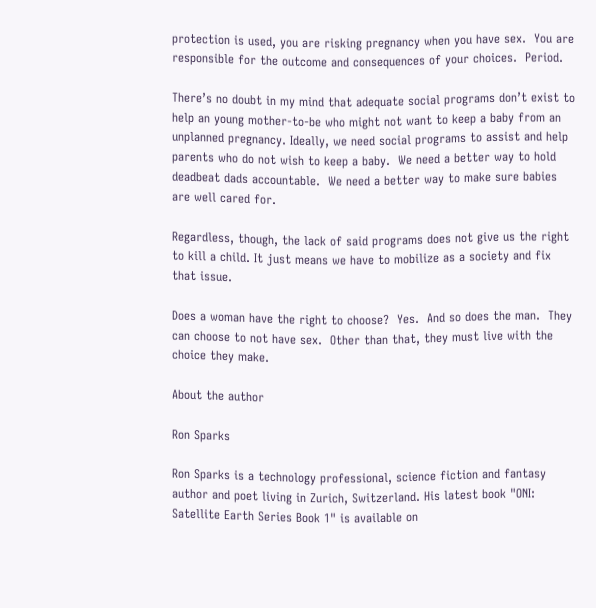protection is used, you are risking pregnancy when you have sex.  You are responsible for the outcome and consequences of your choices.  Period.

There’s no doubt in my mind that adequate social programs don’t exist to help an young mother-to-be who might not want to keep a baby from an unplanned pregnancy. Ideally, we need social programs to assist and help parents who do not wish to keep a baby.  We need a better way to hold deadbeat dads accountable.  We need a better way to make sure babies are well cared for.

Regardless, though, the lack of said programs does not give us the right to kill a child. It just means we have to mobilize as a society and fix that issue.

Does a woman have the right to choose?  Yes.  And so does the man.  They can choose to not have sex.  Other than that, they must live with the choice they make.

About the author

Ron Sparks

Ron Sparks is a technology professional, science fiction and fantasy author and poet living in Zurich, Switzerland. His latest book "ONI: Satellite Earth Series Book 1" is available on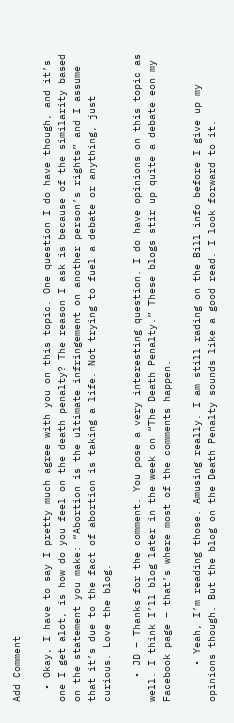Add Comment

  • Okay, I have to say I pretty much agree with you on this topic. One question I do have though, and it’s one I get alot, is how do you feel on the death penalty? The reason I ask is because of the similarity based on the statement you make: “Abortion is the ultimate infringement on another person’s rights” and I assume that it’s due to the fact of abortion is taking a life. Not trying to fuel a debate or anything, just curious. Love the blog.

    • JD – Thanks for the comment. You pose a very interesting question. I do have opinions on this topic as well. I think I’ll blog later in the week on “The Death Penalty.” These blogs stir up quite a debate eon my Facebook page – that’s where most of the comments happen.

      • Yeah, I’m reading those. Amusing really. I am still rading on the Bill info before I give up my opinions though. But the blog on the Death Penalty sounds like a good read. I look forward to it.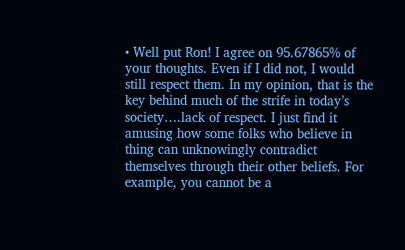• Well put Ron! I agree on 95.67865% of your thoughts. Even if I did not, I would still respect them. In my opinion, that is the key behind much of the strife in today’s society….lack of respect. I just find it amusing how some folks who believe in thing can unknowingly contradict themselves through their other beliefs. For example, you cannot be a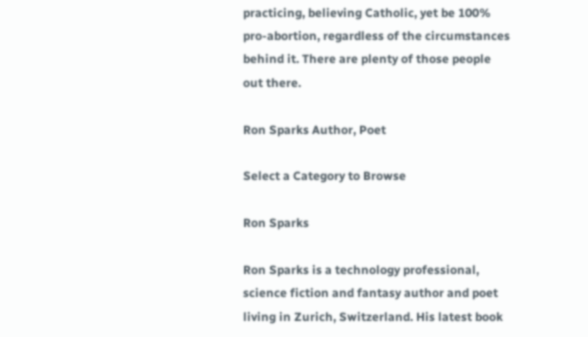practicing, believing Catholic, yet be 100% pro-abortion, regardless of the circumstances behind it. There are plenty of those people out there.

Ron Sparks Author, Poet

Select a Category to Browse

Ron Sparks

Ron Sparks is a technology professional, science fiction and fantasy author and poet living in Zurich, Switzerland. His latest book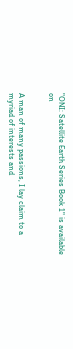"ONI: Satellite Earth Series Book 1" is available on


A man of many passions, I lay claim to a myriad of interests and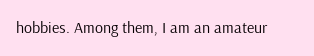hobbies. Among them, I am an amateur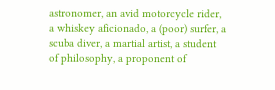astronomer, an avid motorcycle rider, a whiskey aficionado, a (poor) surfer, a scuba diver, a martial artist, a student of philosophy, a proponent of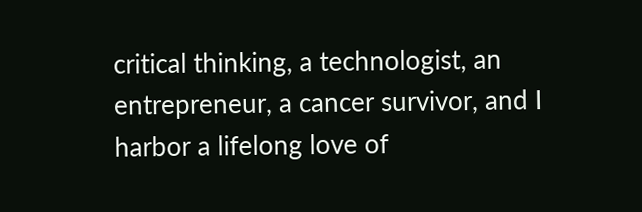critical thinking, a technologist, an entrepreneur, a cancer survivor, and I harbor a lifelong love of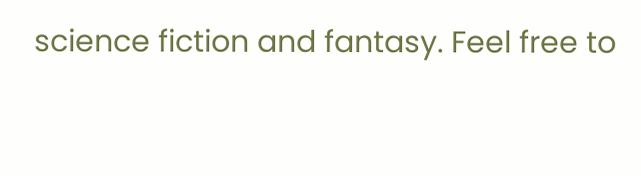science fiction and fantasy. Feel free to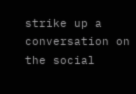strike up a conversation on the social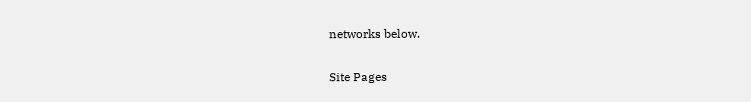networks below.

Site Pages